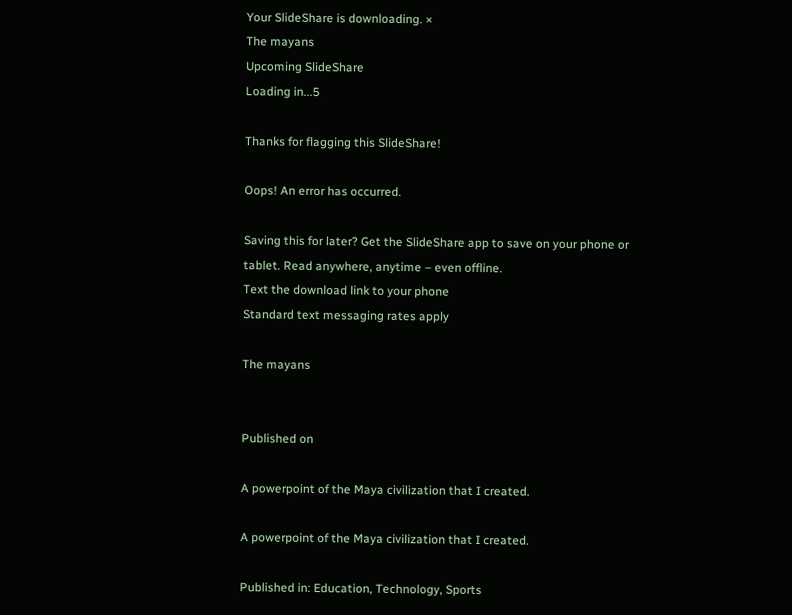Your SlideShare is downloading. ×
The mayans
Upcoming SlideShare
Loading in...5

Thanks for flagging this SlideShare!

Oops! An error has occurred.

Saving this for later? Get the SlideShare app to save on your phone or tablet. Read anywhere, anytime – even offline.
Text the download link to your phone
Standard text messaging rates apply

The mayans


Published on

A powerpoint of the Maya civilization that I created.

A powerpoint of the Maya civilization that I created.

Published in: Education, Technology, Sports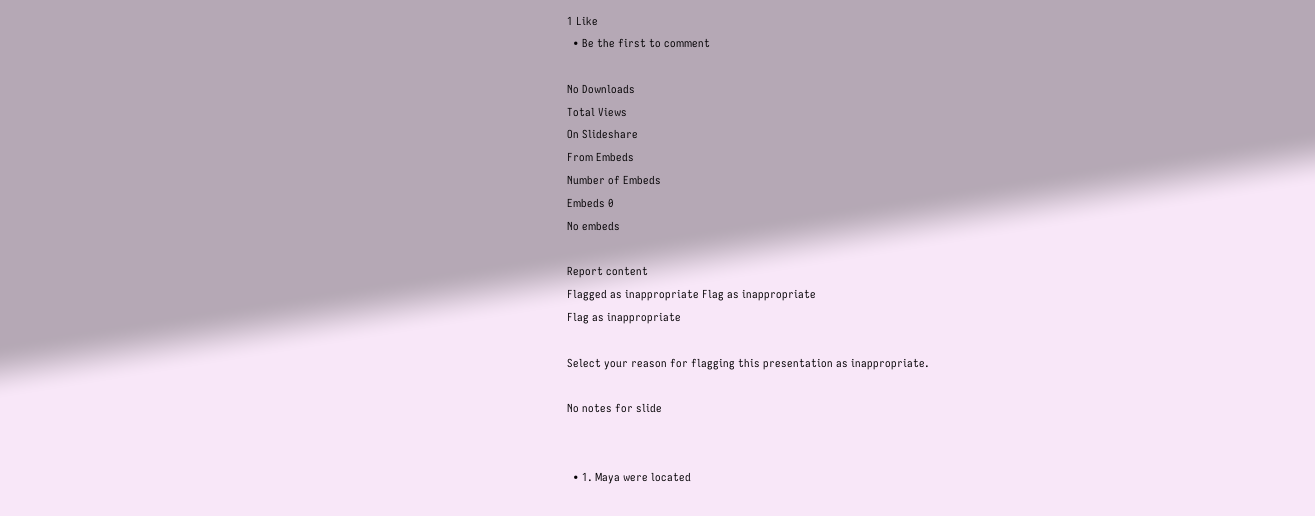1 Like
  • Be the first to comment

No Downloads
Total Views
On Slideshare
From Embeds
Number of Embeds
Embeds 0
No embeds

Report content
Flagged as inappropriate Flag as inappropriate
Flag as inappropriate

Select your reason for flagging this presentation as inappropriate.

No notes for slide


  • 1. Maya were located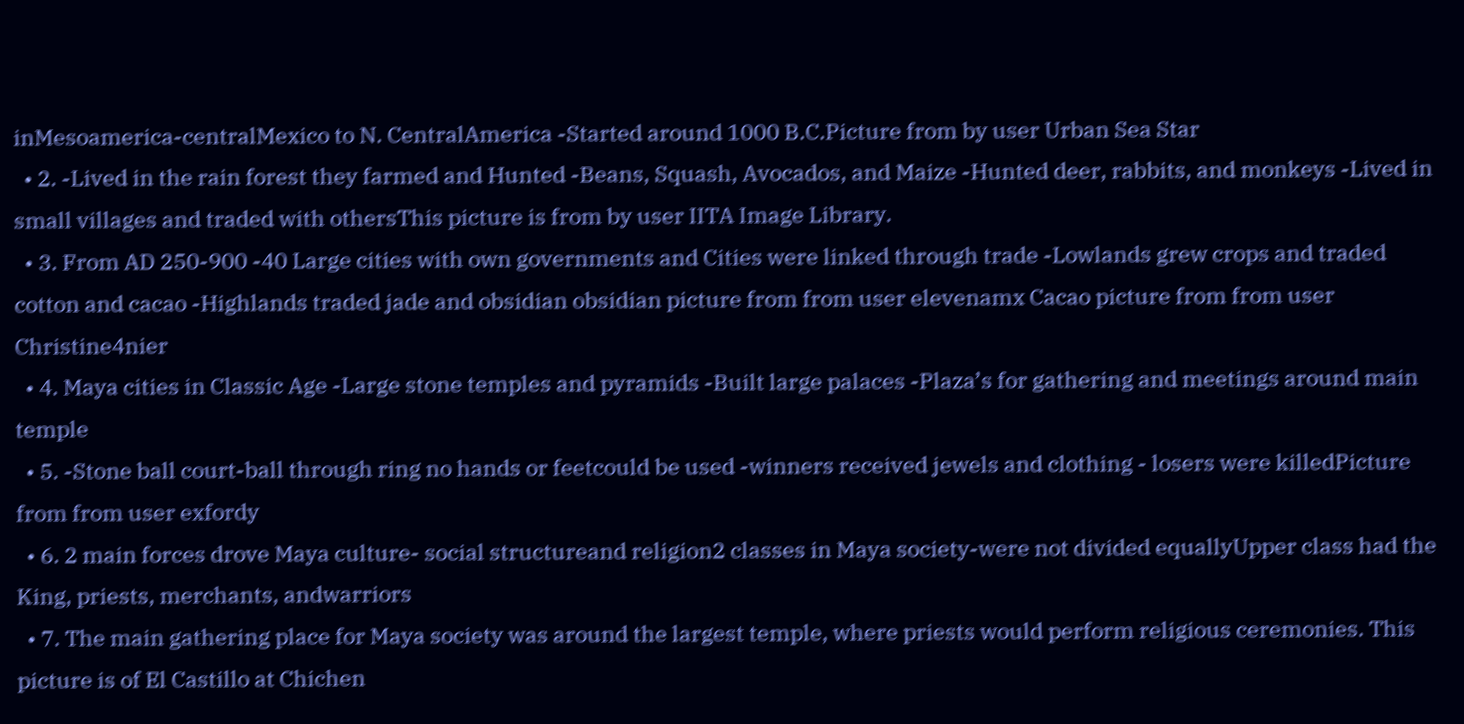inMesoamerica-centralMexico to N. CentralAmerica -Started around 1000 B.C.Picture from by user Urban Sea Star
  • 2. -Lived in the rain forest they farmed and Hunted -Beans, Squash, Avocados, and Maize -Hunted deer, rabbits, and monkeys -Lived in small villages and traded with othersThis picture is from by user IITA Image Library.
  • 3. From AD 250-900 -40 Large cities with own governments and Cities were linked through trade -Lowlands grew crops and traded cotton and cacao -Highlands traded jade and obsidian obsidian picture from from user elevenamx Cacao picture from from user Christine4nier
  • 4. Maya cities in Classic Age -Large stone temples and pyramids -Built large palaces -Plaza’s for gathering and meetings around main temple
  • 5. -Stone ball court-ball through ring no hands or feetcould be used -winners received jewels and clothing - losers were killedPicture from from user exfordy
  • 6. 2 main forces drove Maya culture- social structureand religion2 classes in Maya society-were not divided equallyUpper class had the King, priests, merchants, andwarriors
  • 7. The main gathering place for Maya society was around the largest temple, where priests would perform religious ceremonies. This picture is of El Castillo at Chichen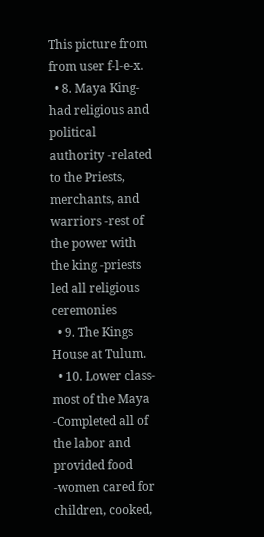This picture from from user f-l-e-x.
  • 8. Maya King-had religious and political authority -related to the Priests, merchants, and warriors -rest of the power with the king -priests led all religious ceremonies
  • 9. The Kings House at Tulum.
  • 10. Lower class- most of the Maya -Completed all of the labor and provided food -women cared for children, cooked,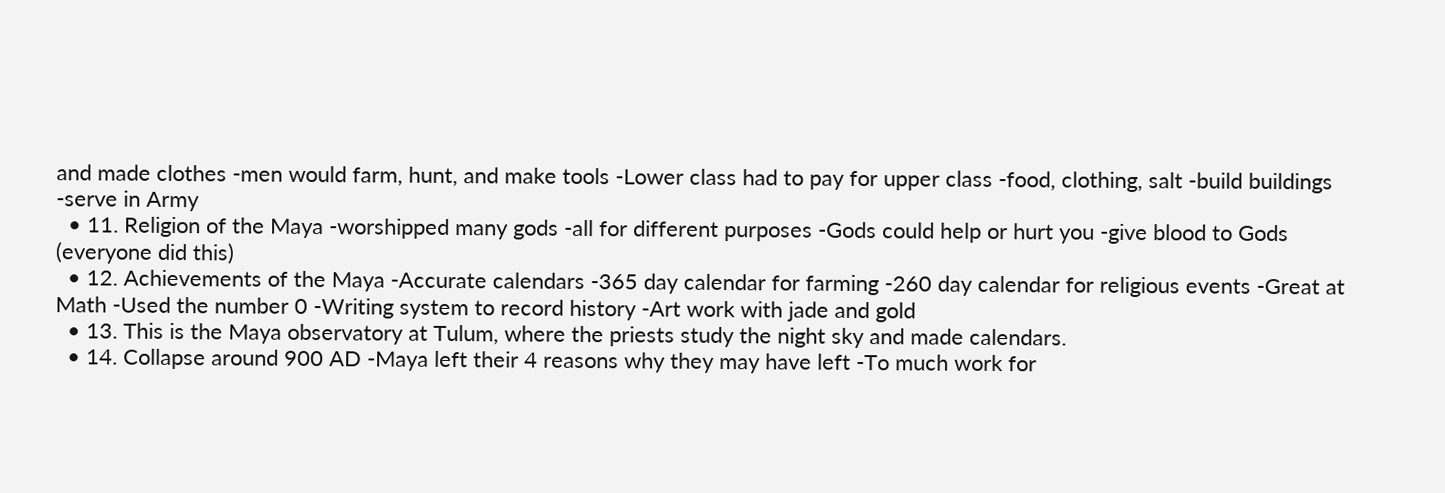and made clothes -men would farm, hunt, and make tools -Lower class had to pay for upper class -food, clothing, salt -build buildings -serve in Army
  • 11. Religion of the Maya -worshipped many gods -all for different purposes -Gods could help or hurt you -give blood to Gods (everyone did this)
  • 12. Achievements of the Maya -Accurate calendars -365 day calendar for farming -260 day calendar for religious events -Great at Math -Used the number 0 -Writing system to record history -Art work with jade and gold
  • 13. This is the Maya observatory at Tulum, where the priests study the night sky and made calendars.
  • 14. Collapse around 900 AD -Maya left their 4 reasons why they may have left -To much work for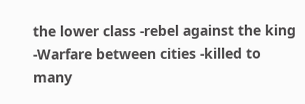the lower class -rebel against the king -Warfare between cities -killed to many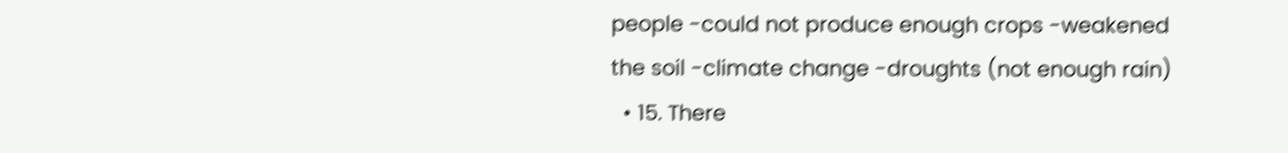people -could not produce enough crops -weakened the soil -climate change -droughts (not enough rain)
  • 15. There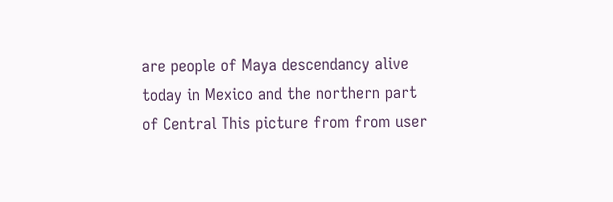are people of Maya descendancy alive today in Mexico and the northern part of Central This picture from from user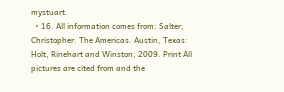mystuart.
  • 16. All information comes from: Salter, Christopher. The Americas. Austin, Texas: Holt, Rinehart and Winston, 2009. Print All pictures are cited from and the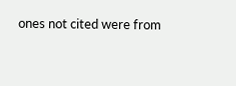ones not cited were from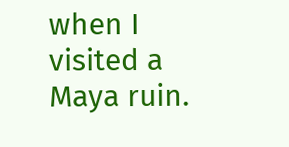when I visited a Maya ruin.